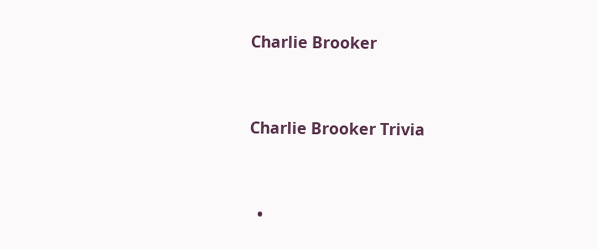Charlie Brooker


Charlie Brooker Trivia


  •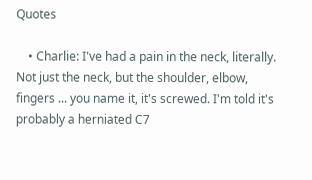Quotes

    • Charlie: I've had a pain in the neck, literally. Not just the neck, but the shoulder, elbow, fingers ... you name it, it's screwed. I'm told it's probably a herniated C7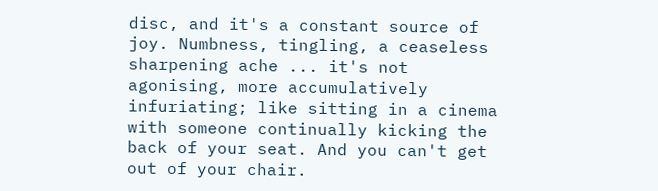disc, and it's a constant source of joy. Numbness, tingling, a ceaseless sharpening ache ... it's not agonising, more accumulatively infuriating; like sitting in a cinema with someone continually kicking the back of your seat. And you can't get out of your chair.